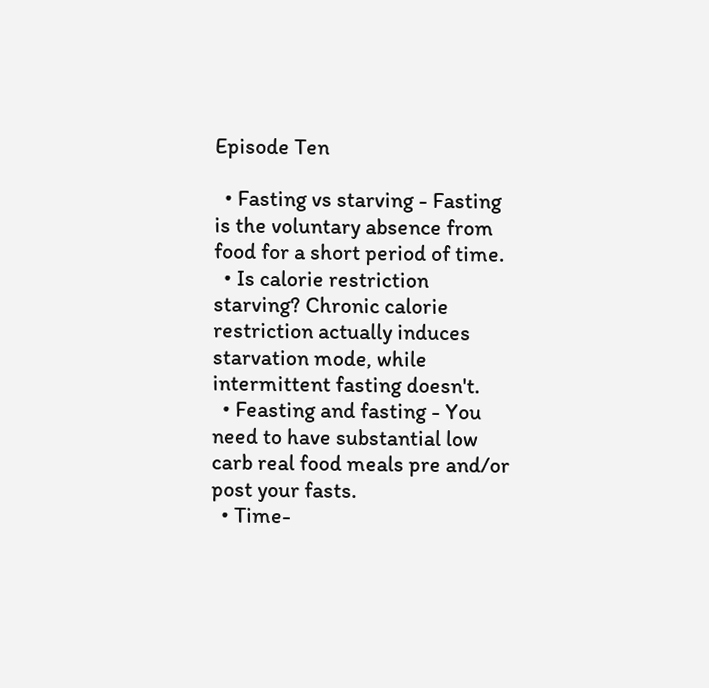Episode Ten

  • Fasting vs starving - Fasting is the voluntary absence from food for a short period of time.
  • Is calorie restriction starving? Chronic calorie restriction actually induces starvation mode, while intermittent fasting doesn't.
  • Feasting and fasting - You need to have substantial low carb real food meals pre and/or post your fasts.
  • Time-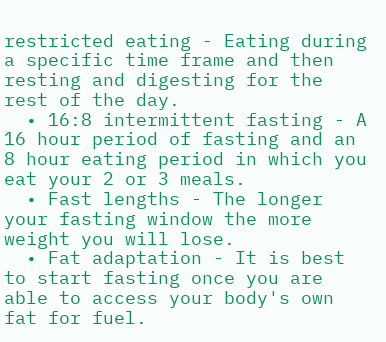restricted eating - Eating during a specific time frame and then resting and digesting for the rest of the day.
  • 16:8 intermittent fasting - A 16 hour period of fasting and an 8 hour eating period in which you eat your 2 or 3 meals.
  • Fast lengths - The longer your fasting window the more weight you will lose.
  • Fat adaptation - It is best to start fasting once you are able to access your body's own fat for fuel.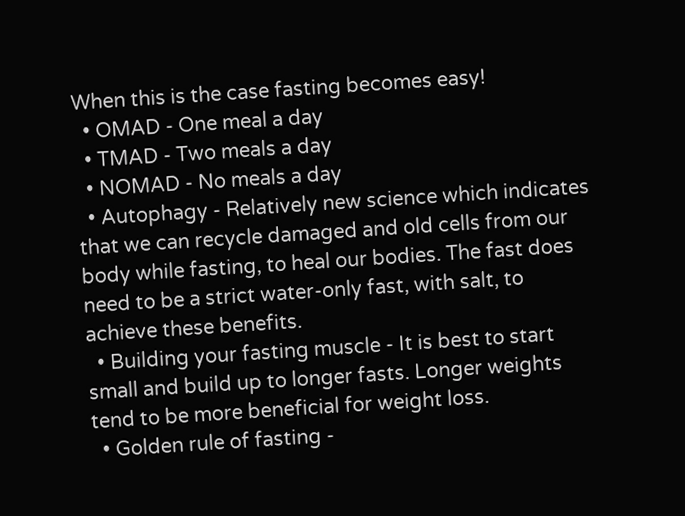When this is the case fasting becomes easy!
  • OMAD - One meal a day
  • TMAD - Two meals a day
  • NOMAD - No meals a day
  • Autophagy - Relatively new science which indicates that we can recycle damaged and old cells from our body while fasting, to heal our bodies. The fast does need to be a strict water-only fast, with salt, to achieve these benefits.
  • Building your fasting muscle - It is best to start small and build up to longer fasts. Longer weights tend to be more beneficial for weight loss.
  • Golden rule of fasting -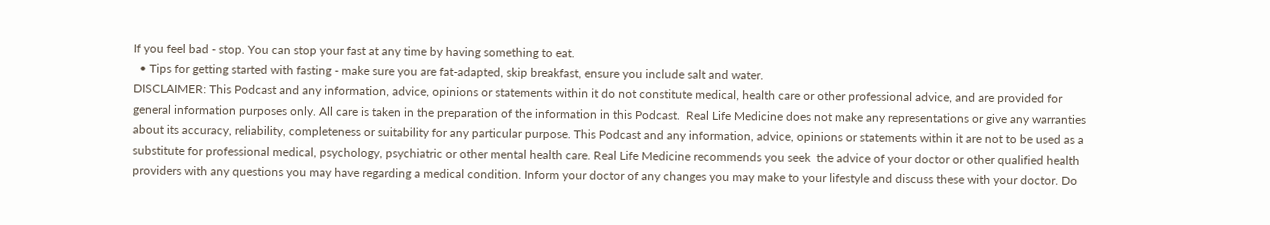If you feel bad - stop. You can stop your fast at any time by having something to eat.
  • Tips for getting started with fasting - make sure you are fat-adapted, skip breakfast, ensure you include salt and water.
DISCLAIMER: This Podcast and any information, advice, opinions or statements within it do not constitute medical, health care or other professional advice, and are provided for general information purposes only. All care is taken in the preparation of the information in this Podcast.  Real Life Medicine does not make any representations or give any warranties about its accuracy, reliability, completeness or suitability for any particular purpose. This Podcast and any information, advice, opinions or statements within it are not to be used as a substitute for professional medical, psychology, psychiatric or other mental health care. Real Life Medicine recommends you seek  the advice of your doctor or other qualified health providers with any questions you may have regarding a medical condition. Inform your doctor of any changes you may make to your lifestyle and discuss these with your doctor. Do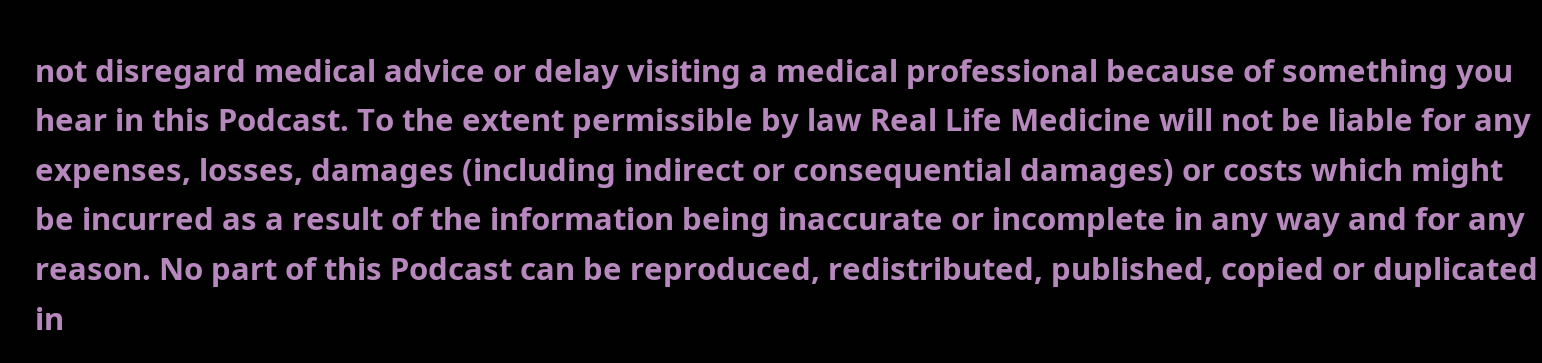not disregard medical advice or delay visiting a medical professional because of something you hear in this Podcast. To the extent permissible by law Real Life Medicine will not be liable for any expenses, losses, damages (including indirect or consequential damages) or costs which might be incurred as a result of the information being inaccurate or incomplete in any way and for any reason. No part of this Podcast can be reproduced, redistributed, published, copied or duplicated in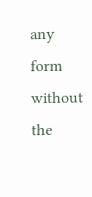any form without the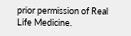prior permission of Real Life Medicine.